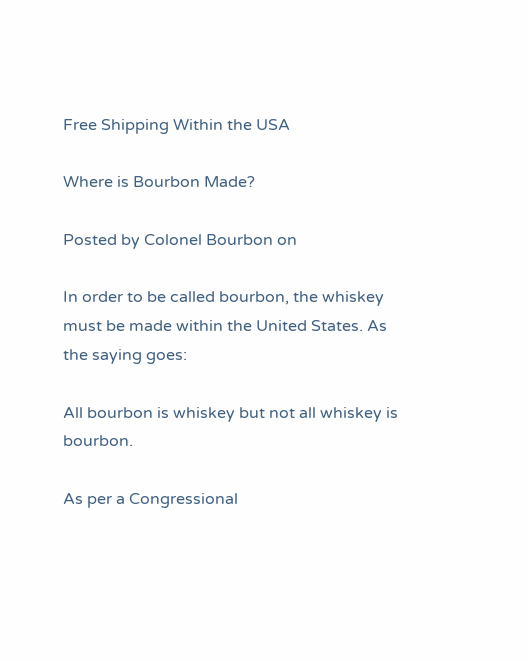Free Shipping Within the USA

Where is Bourbon Made?

Posted by Colonel Bourbon on

In order to be called bourbon, the whiskey must be made within the United States. As the saying goes:

All bourbon is whiskey but not all whiskey is bourbon.

As per a Congressional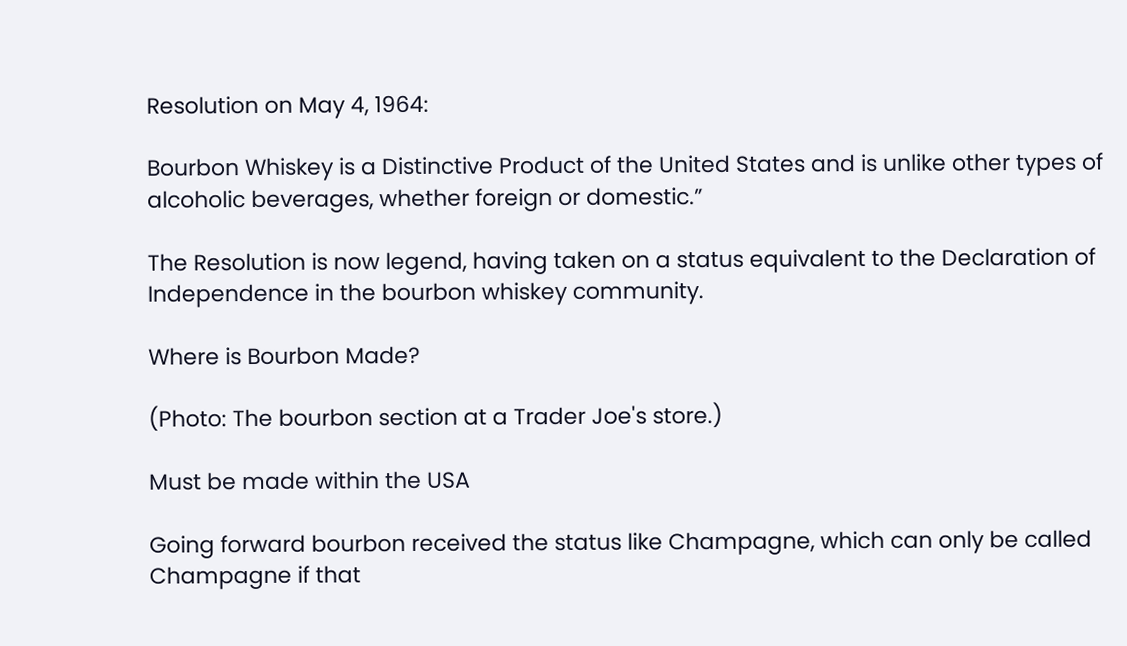Resolution on May 4, 1964:

Bourbon Whiskey is a Distinctive Product of the United States and is unlike other types of alcoholic beverages, whether foreign or domestic.”

The Resolution is now legend, having taken on a status equivalent to the Declaration of Independence in the bourbon whiskey community.

Where is Bourbon Made?

(Photo: The bourbon section at a Trader Joe's store.)

Must be made within the USA

Going forward bourbon received the status like Champagne, which can only be called Champagne if that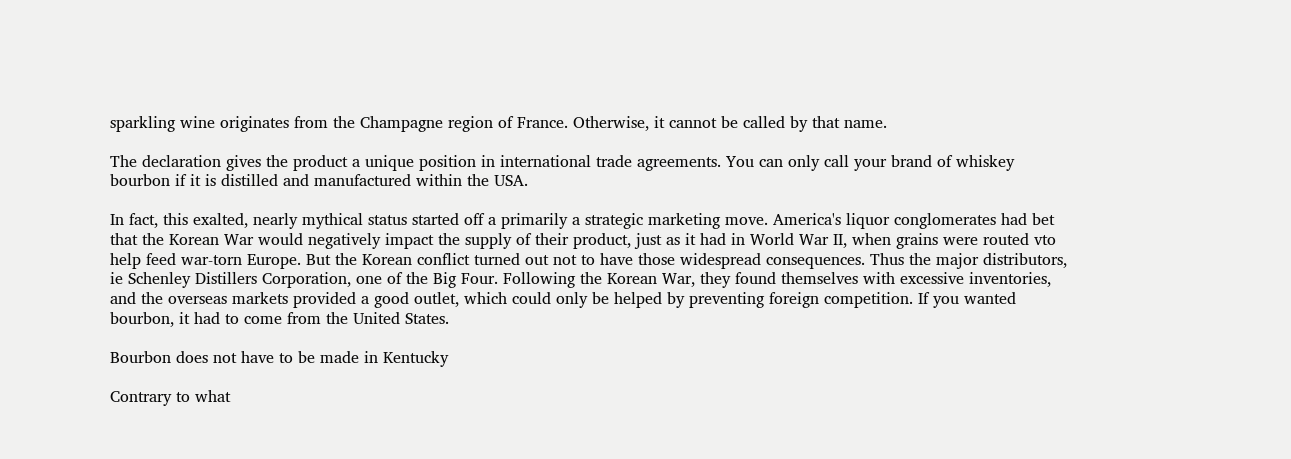sparkling wine originates from the Champagne region of France. Otherwise, it cannot be called by that name.

The declaration gives the product a unique position in international trade agreements. You can only call your brand of whiskey bourbon if it is distilled and manufactured within the USA.

In fact, this exalted, nearly mythical status started off a primarily a strategic marketing move. America's liquor conglomerates had bet that the Korean War would negatively impact the supply of their product, just as it had in World War II, when grains were routed vto help feed war-torn Europe. But the Korean conflict turned out not to have those widespread consequences. Thus the major distributors, ie Schenley Distillers Corporation, one of the Big Four. Following the Korean War, they found themselves with excessive inventories, and the overseas markets provided a good outlet, which could only be helped by preventing foreign competition. If you wanted bourbon, it had to come from the United States.

Bourbon does not have to be made in Kentucky

Contrary to what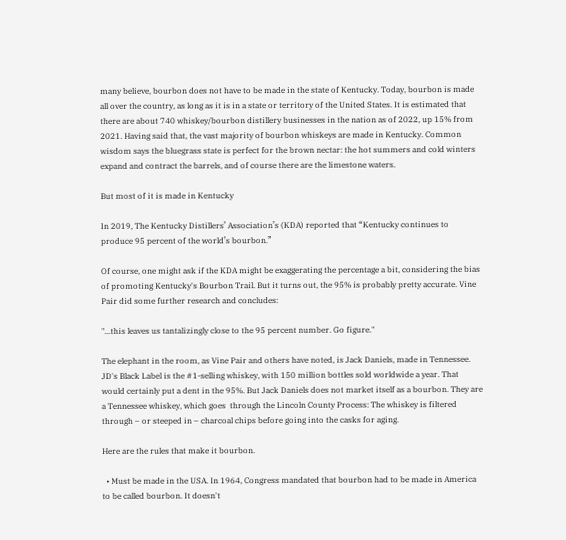many believe, bourbon does not have to be made in the state of Kentucky. Today, bourbon is made all over the country, as long as it is in a state or territory of the United States. It is estimated that there are about 740 whiskey/bourbon distillery businesses in the nation as of 2022, up 15% from 2021. Having said that, the vast majority of bourbon whiskeys are made in Kentucky. Common wisdom says the bluegrass state is perfect for the brown nectar: the hot summers and cold winters expand and contract the barrels, and of course there are the limestone waters.

But most of it is made in Kentucky

In 2019, The Kentucky Distillers’ Association’s (KDA) reported that “Kentucky continues to produce 95 percent of the world’s bourbon.”

Of course, one might ask if the KDA might be exaggerating the percentage a bit, considering the bias of promoting Kentucky's Bourbon Trail. But it turns out, the 95% is probably pretty accurate. Vine Pair did some further research and concludes:

"...this leaves us tantalizingly close to the 95 percent number. Go figure."

The elephant in the room, as Vine Pair and others have noted, is Jack Daniels, made in Tennessee. JD's Black Label is the #1-selling whiskey, with 150 million bottles sold worldwide a year. That would certainly put a dent in the 95%. But Jack Daniels does not market itself as a bourbon. They are a Tennessee whiskey, which goes  through the Lincoln County Process: The whiskey is filtered through – or steeped in – charcoal chips before going into the casks for aging.

Here are the rules that make it bourbon.

  • Must be made in the USA. In 1964, Congress mandated that bourbon had to be made in America to be called bourbon. It doesn't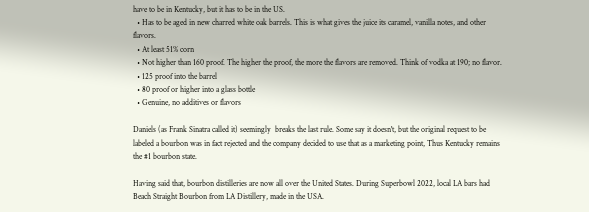have to be in Kentucky, but it has to be in the US.
  • Has to be aged in new charred white oak barrels. This is what gives the juice its caramel, vanilla notes, and other flavors.
  • At least 51% corn
  • Not higher than 160 proof. The higher the proof, the more the flavors are removed. Think of vodka at 190; no flavor.
  • 125 proof into the barrel
  • 80 proof or higher into a glass bottle
  • Genuine, no additives or flavors

Daniels (as Frank Sinatra called it) seemingly  breaks the last rule. Some say it doesn't, but the original request to be labeled a bourbon was in fact rejected and the company decided to use that as a marketing point, Thus Kentucky remains the #1 bourbon state.

Having said that, bourbon distilleries are now all over the United States. During Superbowl 2022, local LA bars had Beach Straight Bourbon from LA Distillery, made in the USA.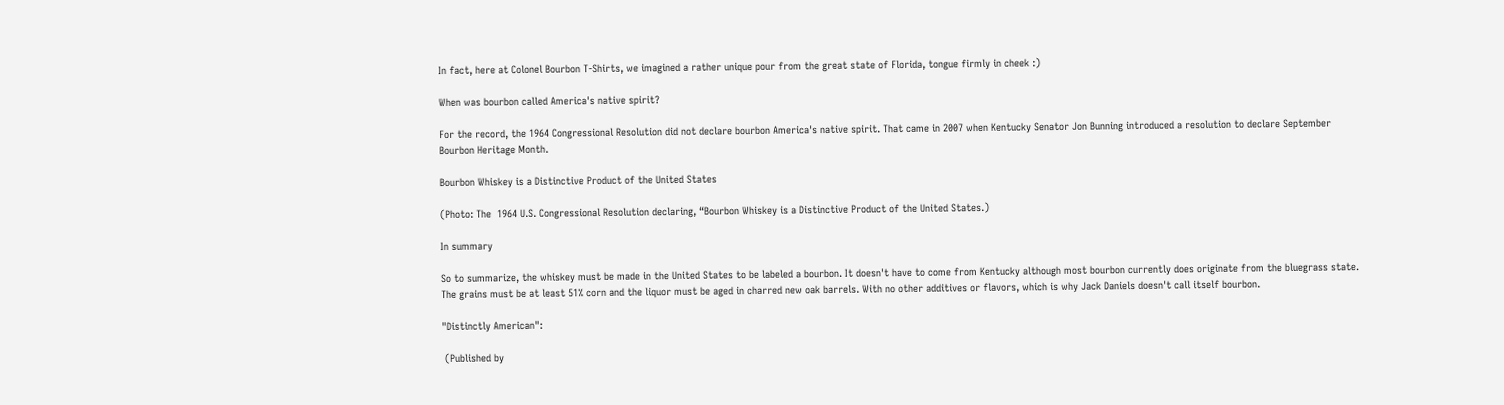In fact, here at Colonel Bourbon T-Shirts, we imagined a rather unique pour from the great state of Florida, tongue firmly in cheek :)

When was bourbon called America's native spirit?

For the record, the 1964 Congressional Resolution did not declare bourbon America's native spirit. That came in 2007 when Kentucky Senator Jon Bunning introduced a resolution to declare September Bourbon Heritage Month.

Bourbon Whiskey is a Distinctive Product of the United States

(Photo: The  1964 U.S. Congressional Resolution declaring, “Bourbon Whiskey is a Distinctive Product of the United States.)

In summary

So to summarize, the whiskey must be made in the United States to be labeled a bourbon. It doesn't have to come from Kentucky although most bourbon currently does originate from the bluegrass state. The grains must be at least 51% corn and the liquor must be aged in charred new oak barrels. With no other additives or flavors, which is why Jack Daniels doesn't call itself bourbon.

"Distinctly American":

 (Published by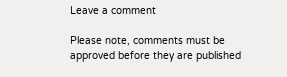Leave a comment

Please note, comments must be approved before they are published